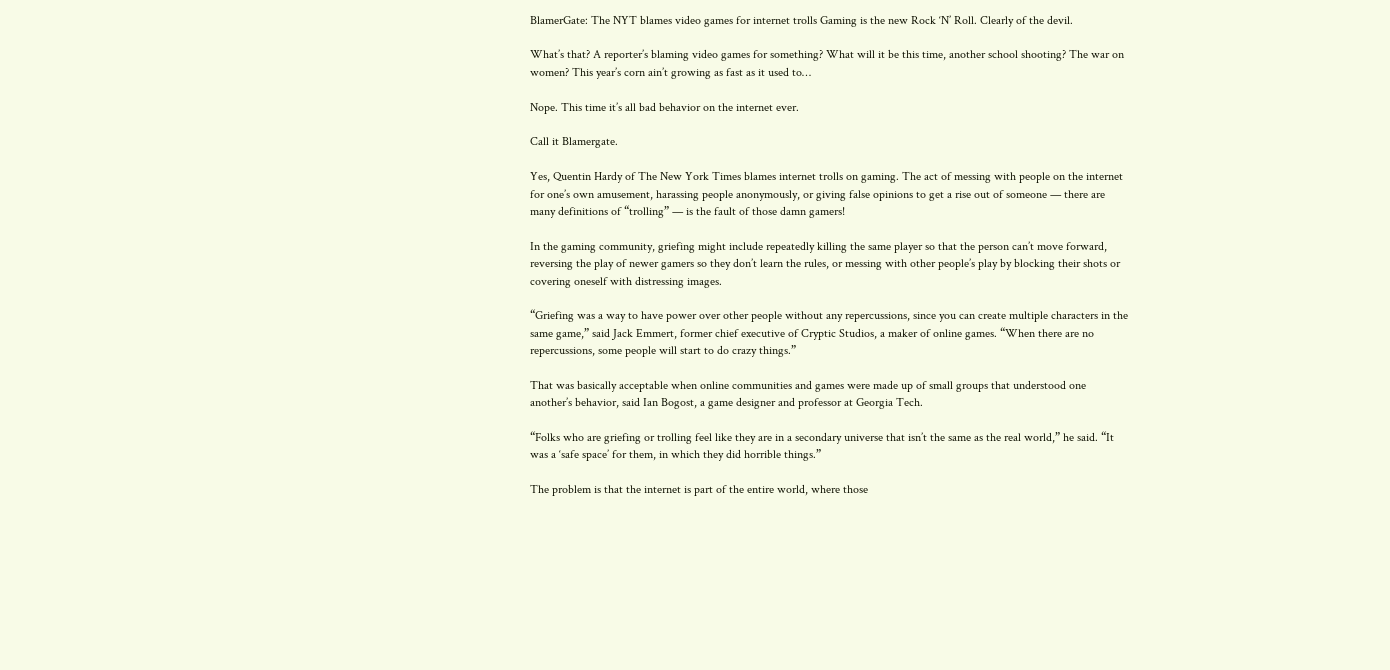BlamerGate: The NYT blames video games for internet trolls Gaming is the new Rock ‘N’ Roll. Clearly of the devil.

What’s that? A reporter’s blaming video games for something? What will it be this time, another school shooting? The war on women? This year’s corn ain’t growing as fast as it used to…

Nope. This time it’s all bad behavior on the internet ever.

Call it Blamergate.

Yes, Quentin Hardy of The New York Times blames internet trolls on gaming. The act of messing with people on the internet for one’s own amusement, harassing people anonymously, or giving false opinions to get a rise out of someone — there are many definitions of “trolling” — is the fault of those damn gamers!

In the gaming community, griefing might include repeatedly killing the same player so that the person can’t move forward, reversing the play of newer gamers so they don’t learn the rules, or messing with other people’s play by blocking their shots or covering oneself with distressing images.

“Griefing was a way to have power over other people without any repercussions, since you can create multiple characters in the same game,” said Jack Emmert, former chief executive of Cryptic Studios, a maker of online games. “When there are no repercussions, some people will start to do crazy things.”

That was basically acceptable when online communities and games were made up of small groups that understood one another’s behavior, said Ian Bogost, a game designer and professor at Georgia Tech.

“Folks who are griefing or trolling feel like they are in a secondary universe that isn’t the same as the real world,” he said. “It was a ‘safe space’ for them, in which they did horrible things.”

The problem is that the internet is part of the entire world, where those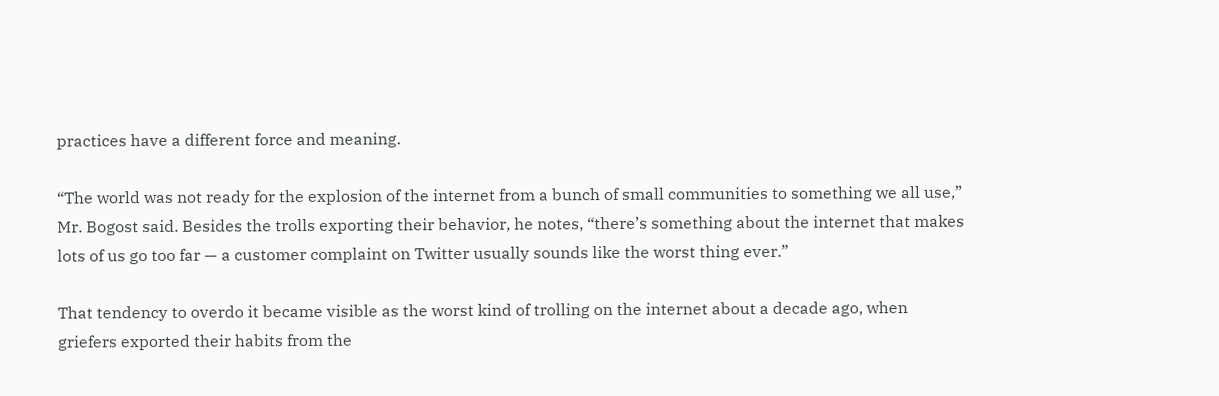practices have a different force and meaning.

“The world was not ready for the explosion of the internet from a bunch of small communities to something we all use,” Mr. Bogost said. Besides the trolls exporting their behavior, he notes, “there’s something about the internet that makes lots of us go too far — a customer complaint on Twitter usually sounds like the worst thing ever.”

That tendency to overdo it became visible as the worst kind of trolling on the internet about a decade ago, when griefers exported their habits from the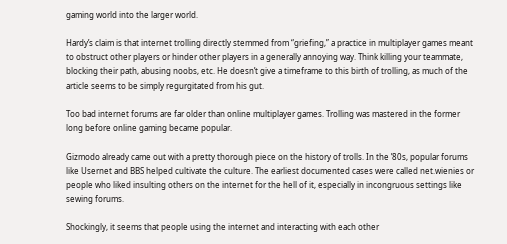gaming world into the larger world.

Hardy’s claim is that internet trolling directly stemmed from “griefing,” a practice in multiplayer games meant to obstruct other players or hinder other players in a generally annoying way. Think killing your teammate, blocking their path, abusing noobs, etc. He doesn’t give a timeframe to this birth of trolling, as much of the article seems to be simply regurgitated from his gut.

Too bad internet forums are far older than online multiplayer games. Trolling was mastered in the former long before online gaming became popular.

Gizmodo already came out with a pretty thorough piece on the history of trolls. In the ’80s, popular forums like Usernet and BBS helped cultivate the culture. The earliest documented cases were called net.wienies or people who liked insulting others on the internet for the hell of it, especially in incongruous settings like sewing forums.

Shockingly, it seems that people using the internet and interacting with each other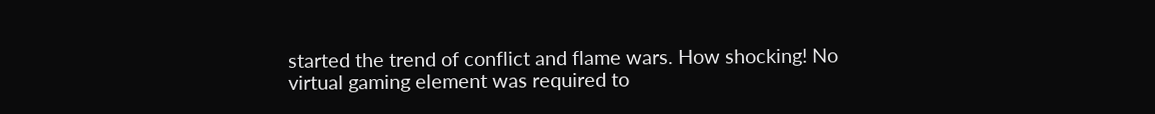started the trend of conflict and flame wars. How shocking! No virtual gaming element was required to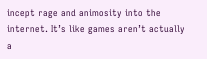incept rage and animosity into the internet. It’s like games aren’t actually a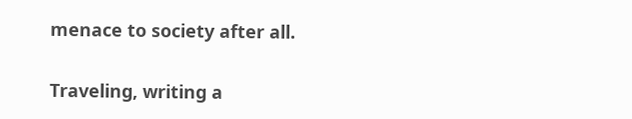menace to society after all.

Traveling, writing a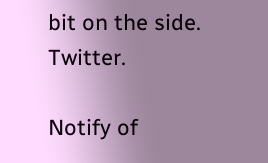bit on the side. Twitter.

Notify of